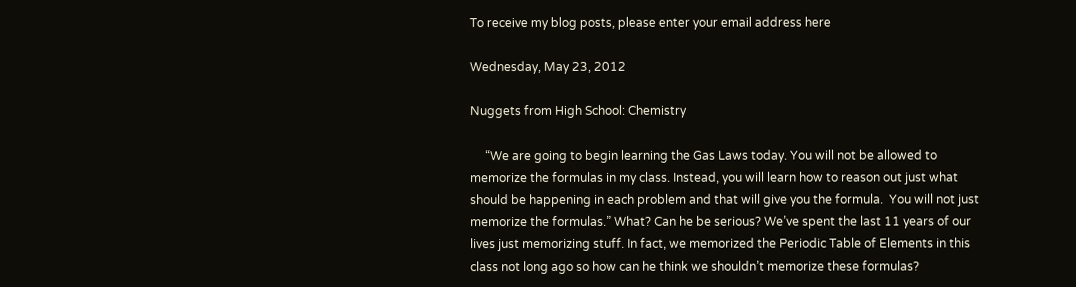To receive my blog posts, please enter your email address here

Wednesday, May 23, 2012

Nuggets from High School: Chemistry

     “We are going to begin learning the Gas Laws today. You will not be allowed to memorize the formulas in my class. Instead, you will learn how to reason out just what should be happening in each problem and that will give you the formula.  You will not just memorize the formulas.” What? Can he be serious? We’ve spent the last 11 years of our lives just memorizing stuff. In fact, we memorized the Periodic Table of Elements in this class not long ago so how can he think we shouldn’t memorize these formulas?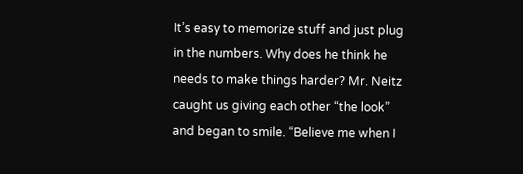It’s easy to memorize stuff and just plug in the numbers. Why does he think he needs to make things harder? Mr. Neitz caught us giving each other “the look” and began to smile. “Believe me when I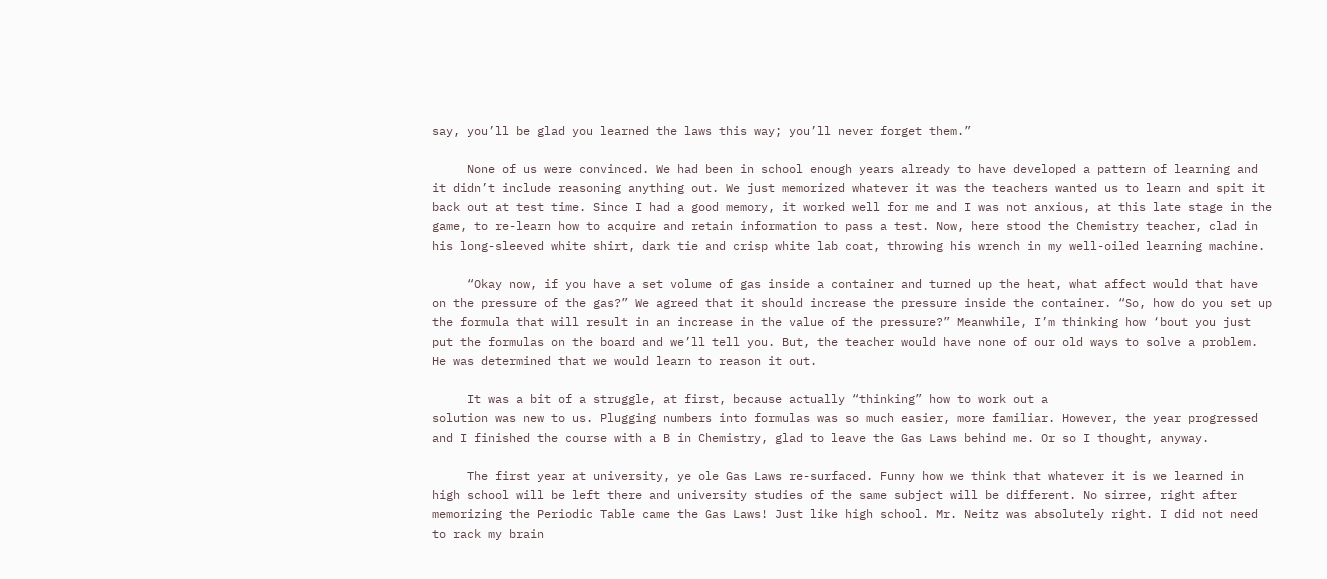say, you’ll be glad you learned the laws this way; you’ll never forget them.”

     None of us were convinced. We had been in school enough years already to have developed a pattern of learning and it didn’t include reasoning anything out. We just memorized whatever it was the teachers wanted us to learn and spit it back out at test time. Since I had a good memory, it worked well for me and I was not anxious, at this late stage in the game, to re-learn how to acquire and retain information to pass a test. Now, here stood the Chemistry teacher, clad in his long-sleeved white shirt, dark tie and crisp white lab coat, throwing his wrench in my well-oiled learning machine.

     “Okay now, if you have a set volume of gas inside a container and turned up the heat, what affect would that have on the pressure of the gas?” We agreed that it should increase the pressure inside the container. “So, how do you set up the formula that will result in an increase in the value of the pressure?” Meanwhile, I’m thinking how ‘bout you just put the formulas on the board and we’ll tell you. But, the teacher would have none of our old ways to solve a problem. He was determined that we would learn to reason it out.

     It was a bit of a struggle, at first, because actually “thinking” how to work out a
solution was new to us. Plugging numbers into formulas was so much easier, more familiar. However, the year progressed and I finished the course with a B in Chemistry, glad to leave the Gas Laws behind me. Or so I thought, anyway.

     The first year at university, ye ole Gas Laws re-surfaced. Funny how we think that whatever it is we learned in high school will be left there and university studies of the same subject will be different. No sirree, right after memorizing the Periodic Table came the Gas Laws! Just like high school. Mr. Neitz was absolutely right. I did not need to rack my brain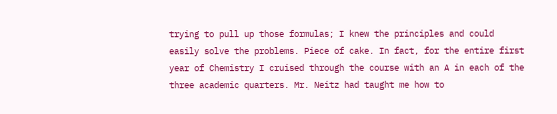trying to pull up those formulas; I knew the principles and could easily solve the problems. Piece of cake. In fact, for the entire first year of Chemistry I cruised through the course with an A in each of the three academic quarters. Mr. Neitz had taught me how to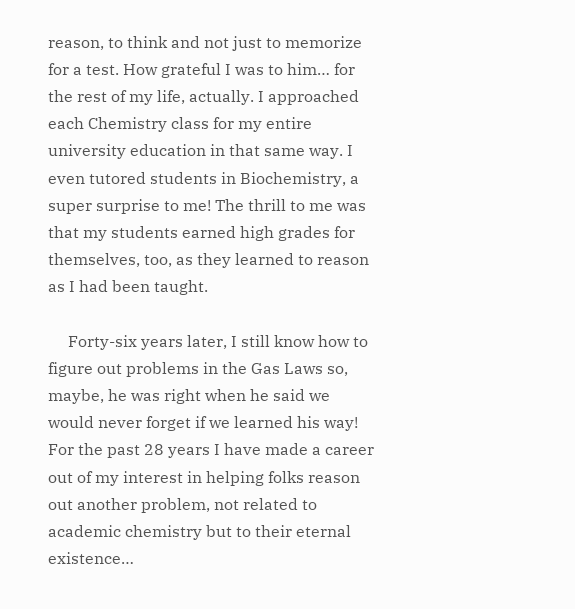reason, to think and not just to memorize for a test. How grateful I was to him… for the rest of my life, actually. I approached each Chemistry class for my entire university education in that same way. I even tutored students in Biochemistry, a super surprise to me! The thrill to me was that my students earned high grades for themselves, too, as they learned to reason as I had been taught.

     Forty-six years later, I still know how to figure out problems in the Gas Laws so, maybe, he was right when he said we would never forget if we learned his way! For the past 28 years I have made a career out of my interest in helping folks reason out another problem, not related to academic chemistry but to their eternal existence…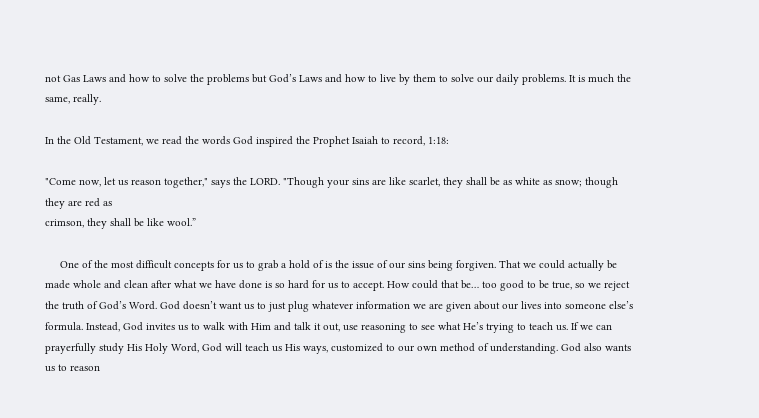not Gas Laws and how to solve the problems but God’s Laws and how to live by them to solve our daily problems. It is much the same, really.

In the Old Testament, we read the words God inspired the Prophet Isaiah to record, 1:18:

"Come now, let us reason together," says the LORD. "Though your sins are like scarlet, they shall be as white as snow; though they are red as
crimson, they shall be like wool.”

     One of the most difficult concepts for us to grab a hold of is the issue of our sins being forgiven. That we could actually be made whole and clean after what we have done is so hard for us to accept. How could that be… too good to be true, so we reject the truth of God’s Word. God doesn’t want us to just plug whatever information we are given about our lives into someone else’s formula. Instead, God invites us to walk with Him and talk it out, use reasoning to see what He’s trying to teach us. If we can prayerfully study His Holy Word, God will teach us His ways, customized to our own method of understanding. God also wants us to reason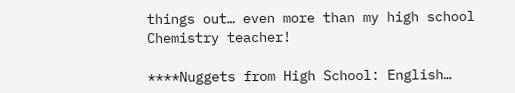things out… even more than my high school Chemistry teacher!

****Nuggets from High School: English…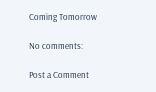Coming Tomorrow

No comments:

Post a Comment